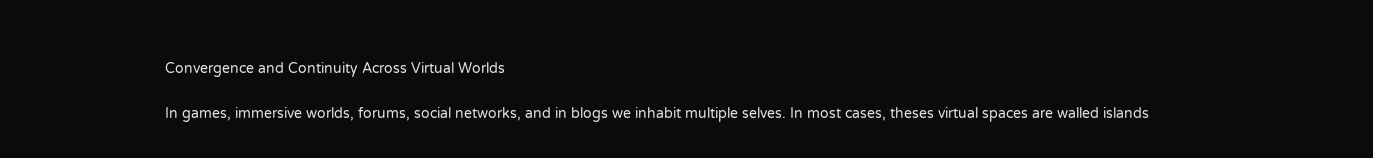Convergence and Continuity Across Virtual Worlds

In games, immersive worlds, forums, social networks, and in blogs we inhabit multiple selves. In most cases, theses virtual spaces are walled islands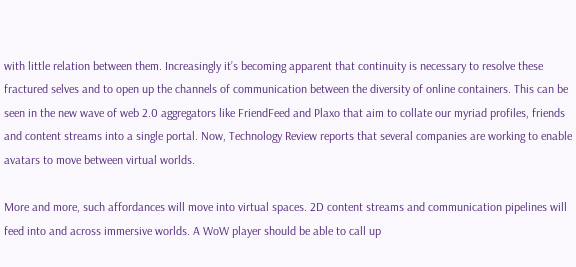with little relation between them. Increasingly it’s becoming apparent that continuity is necessary to resolve these fractured selves and to open up the channels of communication between the diversity of online containers. This can be seen in the new wave of web 2.0 aggregators like FriendFeed and Plaxo that aim to collate our myriad profiles, friends and content streams into a single portal. Now, Technology Review reports that several companies are working to enable avatars to move between virtual worlds.

More and more, such affordances will move into virtual spaces. 2D content streams and communication pipelines will feed into and across immersive worlds. A WoW player should be able to call up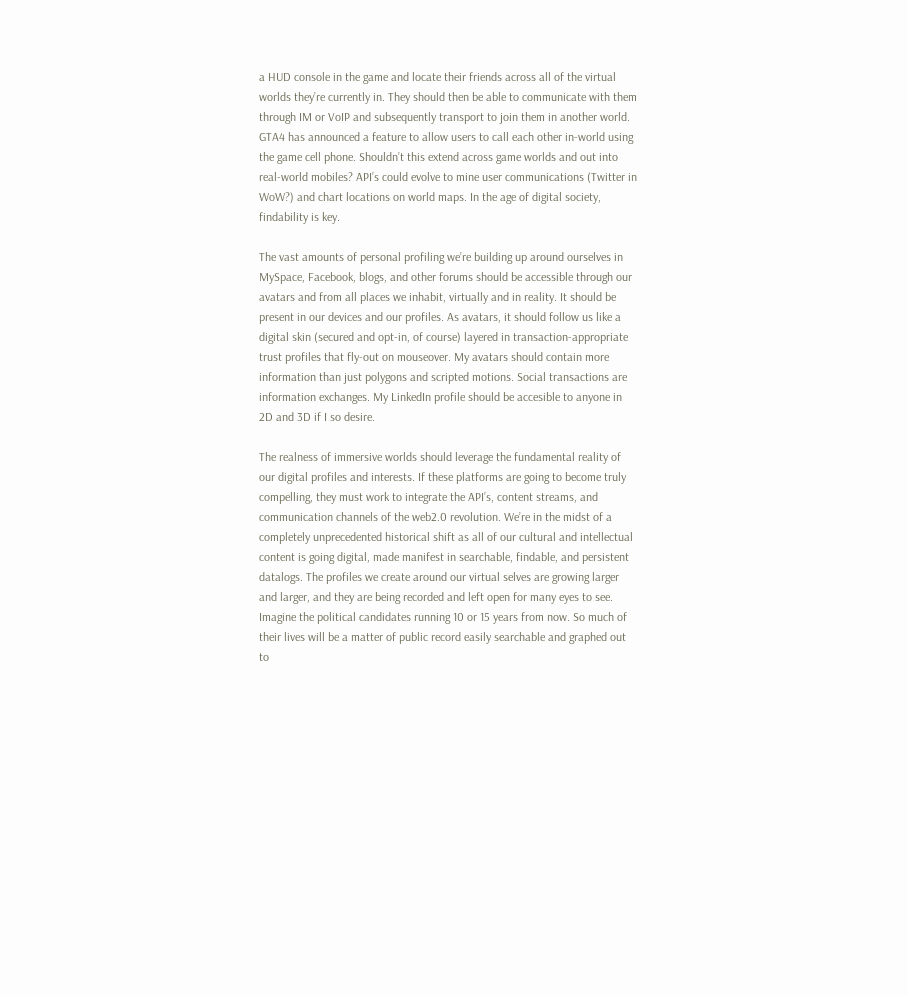a HUD console in the game and locate their friends across all of the virtual worlds they’re currently in. They should then be able to communicate with them through IM or VoIP and subsequently transport to join them in another world. GTA4 has announced a feature to allow users to call each other in-world using the game cell phone. Shouldn’t this extend across game worlds and out into real-world mobiles? API’s could evolve to mine user communications (Twitter in WoW?) and chart locations on world maps. In the age of digital society, findability is key.

The vast amounts of personal profiling we’re building up around ourselves in MySpace, Facebook, blogs, and other forums should be accessible through our avatars and from all places we inhabit, virtually and in reality. It should be present in our devices and our profiles. As avatars, it should follow us like a digital skin (secured and opt-in, of course) layered in transaction-appropriate trust profiles that fly-out on mouseover. My avatars should contain more information than just polygons and scripted motions. Social transactions are information exchanges. My LinkedIn profile should be accesible to anyone in 2D and 3D if I so desire.

The realness of immersive worlds should leverage the fundamental reality of our digital profiles and interests. If these platforms are going to become truly compelling, they must work to integrate the API’s, content streams, and communication channels of the web2.0 revolution. We’re in the midst of a completely unprecedented historical shift as all of our cultural and intellectual content is going digital, made manifest in searchable, findable, and persistent datalogs. The profiles we create around our virtual selves are growing larger and larger, and they are being recorded and left open for many eyes to see. Imagine the political candidates running 10 or 15 years from now. So much of their lives will be a matter of public record easily searchable and graphed out to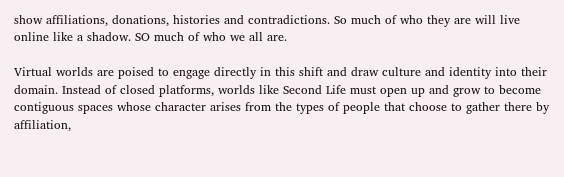show affiliations, donations, histories and contradictions. So much of who they are will live online like a shadow. SO much of who we all are.

Virtual worlds are poised to engage directly in this shift and draw culture and identity into their domain. Instead of closed platforms, worlds like Second Life must open up and grow to become contiguous spaces whose character arises from the types of people that choose to gather there by affiliation,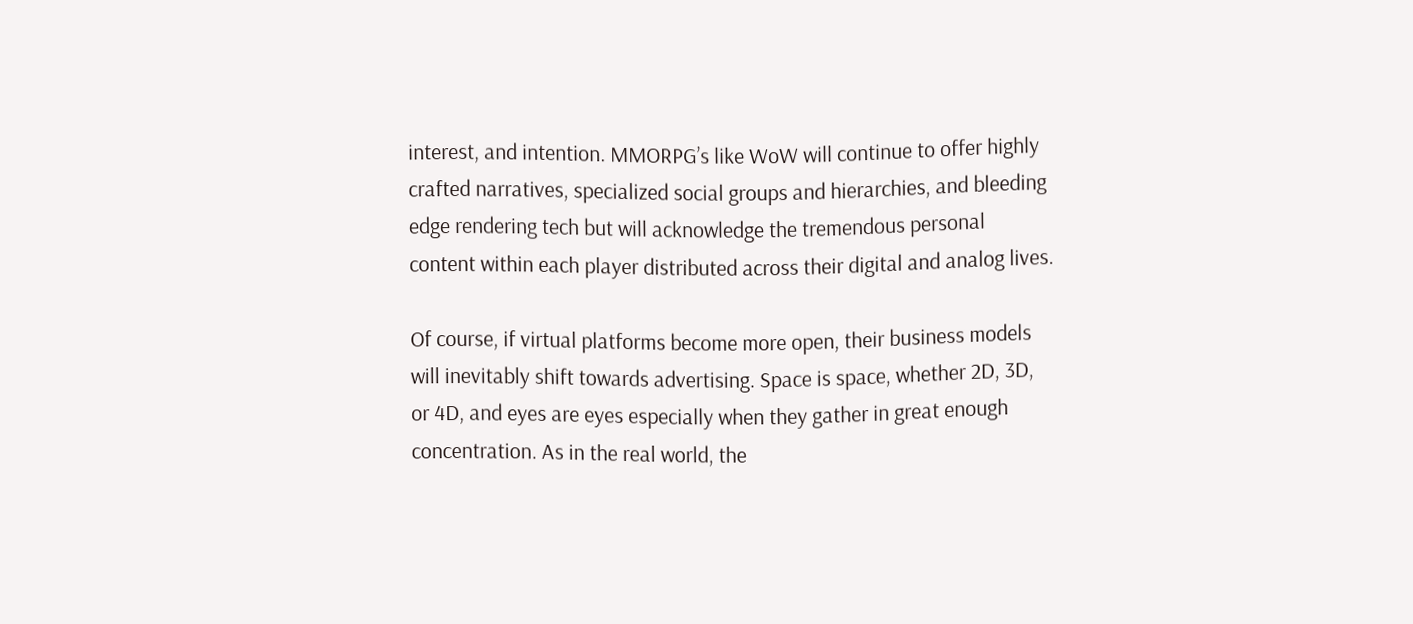interest, and intention. MMORPG’s like WoW will continue to offer highly crafted narratives, specialized social groups and hierarchies, and bleeding edge rendering tech but will acknowledge the tremendous personal content within each player distributed across their digital and analog lives.

Of course, if virtual platforms become more open, their business models will inevitably shift towards advertising. Space is space, whether 2D, 3D, or 4D, and eyes are eyes especially when they gather in great enough concentration. As in the real world, the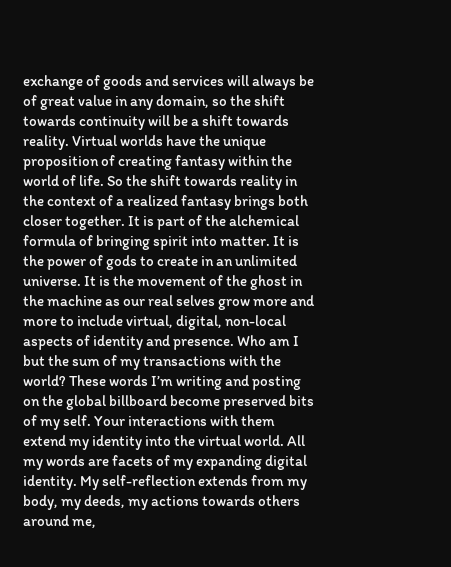exchange of goods and services will always be of great value in any domain, so the shift towards continuity will be a shift towards reality. Virtual worlds have the unique proposition of creating fantasy within the world of life. So the shift towards reality in the context of a realized fantasy brings both closer together. It is part of the alchemical formula of bringing spirit into matter. It is the power of gods to create in an unlimited universe. It is the movement of the ghost in the machine as our real selves grow more and more to include virtual, digital, non-local aspects of identity and presence. Who am I but the sum of my transactions with the world? These words I’m writing and posting on the global billboard become preserved bits of my self. Your interactions with them extend my identity into the virtual world. All my words are facets of my expanding digital identity. My self-reflection extends from my body, my deeds, my actions towards others around me,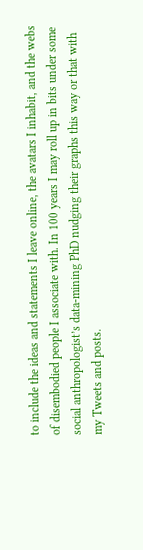to include the ideas and statements I leave online, the avatars I inhabit, and the webs of disembodied people I associate with. In 100 years I may roll up in bits under some social anthropologist’s data-mining PhD nudging their graphs this way or that with my Tweets and posts.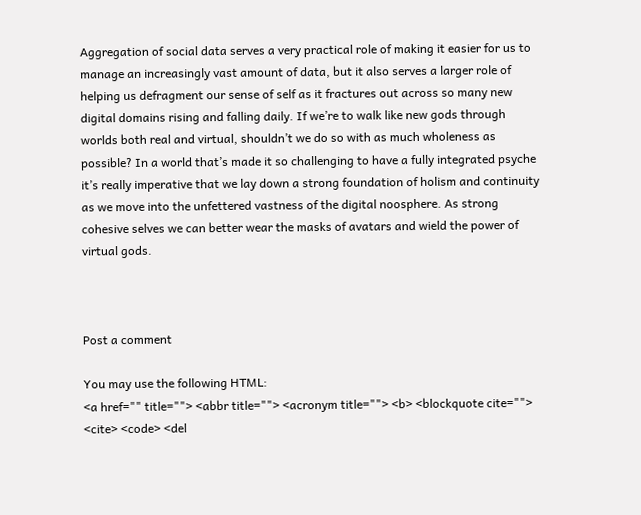Aggregation of social data serves a very practical role of making it easier for us to manage an increasingly vast amount of data, but it also serves a larger role of helping us defragment our sense of self as it fractures out across so many new digital domains rising and falling daily. If we’re to walk like new gods through worlds both real and virtual, shouldn’t we do so with as much wholeness as possible? In a world that’s made it so challenging to have a fully integrated psyche it’s really imperative that we lay down a strong foundation of holism and continuity as we move into the unfettered vastness of the digital noosphere. As strong cohesive selves we can better wear the masks of avatars and wield the power of virtual gods.



Post a comment

You may use the following HTML:
<a href="" title=""> <abbr title=""> <acronym title=""> <b> <blockquote cite=""> <cite> <code> <del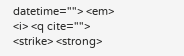datetime=""> <em> <i> <q cite=""> <strike> <strong>